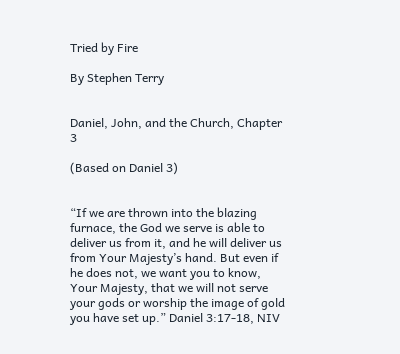Tried by Fire

By Stephen Terry


Daniel, John, and the Church, Chapter 3

(Based on Daniel 3)


“If we are thrown into the blazing furnace, the God we serve is able to deliver us from it, and he will deliver us from Your Majesty’s hand. But even if he does not, we want you to know, Your Majesty, that we will not serve your gods or worship the image of gold you have set up.” Daniel 3:17-18, NIV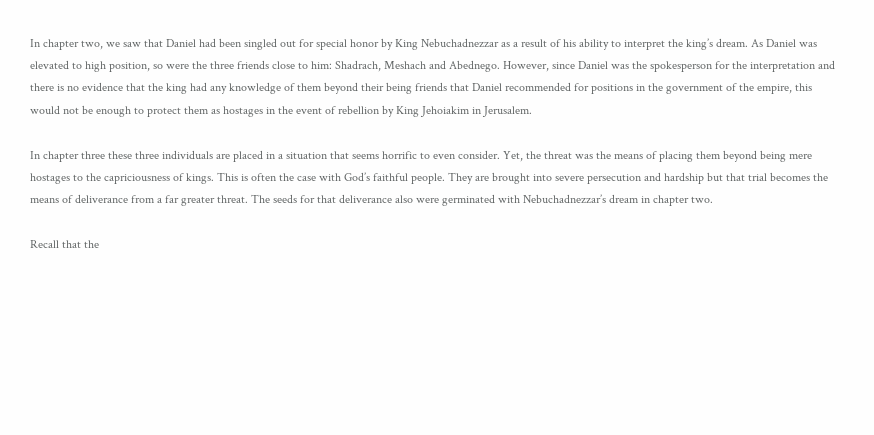In chapter two, we saw that Daniel had been singled out for special honor by King Nebuchadnezzar as a result of his ability to interpret the king’s dream. As Daniel was elevated to high position, so were the three friends close to him: Shadrach, Meshach and Abednego. However, since Daniel was the spokesperson for the interpretation and there is no evidence that the king had any knowledge of them beyond their being friends that Daniel recommended for positions in the government of the empire, this would not be enough to protect them as hostages in the event of rebellion by King Jehoiakim in Jerusalem.

In chapter three these three individuals are placed in a situation that seems horrific to even consider. Yet, the threat was the means of placing them beyond being mere hostages to the capriciousness of kings. This is often the case with God’s faithful people. They are brought into severe persecution and hardship but that trial becomes the means of deliverance from a far greater threat. The seeds for that deliverance also were germinated with Nebuchadnezzar’s dream in chapter two.

Recall that the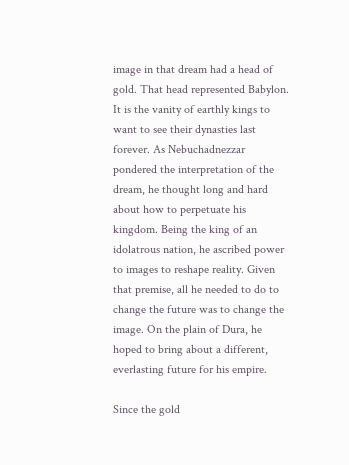image in that dream had a head of gold. That head represented Babylon. It is the vanity of earthly kings to want to see their dynasties last forever. As Nebuchadnezzar pondered the interpretation of the dream, he thought long and hard about how to perpetuate his kingdom. Being the king of an idolatrous nation, he ascribed power to images to reshape reality. Given that premise, all he needed to do to change the future was to change the image. On the plain of Dura, he hoped to bring about a different, everlasting future for his empire.

Since the gold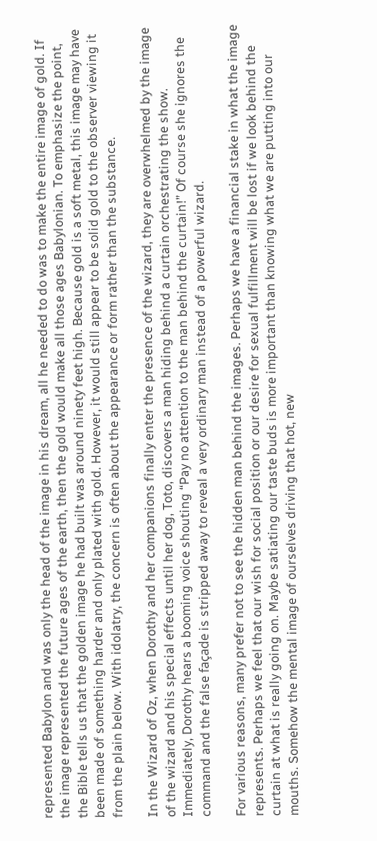represented Babylon and was only the head of the image in his dream, all he needed to do was to make the entire image of gold. If the image represented the future ages of the earth, then the gold would make all those ages Babylonian. To emphasize the point, the Bible tells us that the golden image he had built was around ninety feet high. Because gold is a soft metal, this image may have been made of something harder and only plated with gold. However, it would still appear to be solid gold to the observer viewing it from the plain below. With idolatry, the concern is often about the appearance or form rather than the substance.

In the Wizard of Oz, when Dorothy and her companions finally enter the presence of the wizard, they are overwhelmed by the image of the wizard and his special effects until her dog, Toto, discovers a man hiding behind a curtain orchestrating the show. Immediately, Dorothy hears a booming voice shouting “Pay no attention to the man behind the curtain!” Of course she ignores the command and the false façade is stripped away to reveal a very ordinary man instead of a powerful wizard.

For various reasons, many prefer not to see the hidden man behind the images. Perhaps we have a financial stake in what the image represents. Perhaps we feel that our wish for social position or our desire for sexual fulfillment will be lost if we look behind the curtain at what is really going on. Maybe satiating our taste buds is more important than knowing what we are putting into our mouths. Somehow the mental image of ourselves driving that hot, new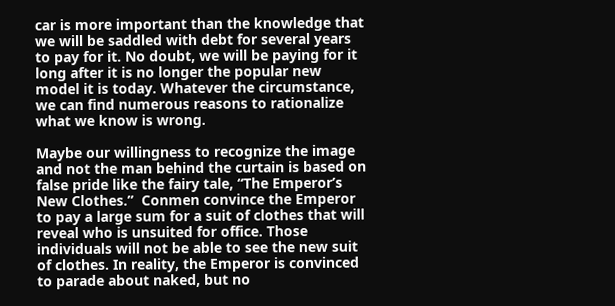car is more important than the knowledge that we will be saddled with debt for several years to pay for it. No doubt, we will be paying for it long after it is no longer the popular new model it is today. Whatever the circumstance, we can find numerous reasons to rationalize what we know is wrong.

Maybe our willingness to recognize the image and not the man behind the curtain is based on false pride like the fairy tale, “The Emperor’s New Clothes.”  Conmen convince the Emperor to pay a large sum for a suit of clothes that will reveal who is unsuited for office. Those individuals will not be able to see the new suit of clothes. In reality, the Emperor is convinced to parade about naked, but no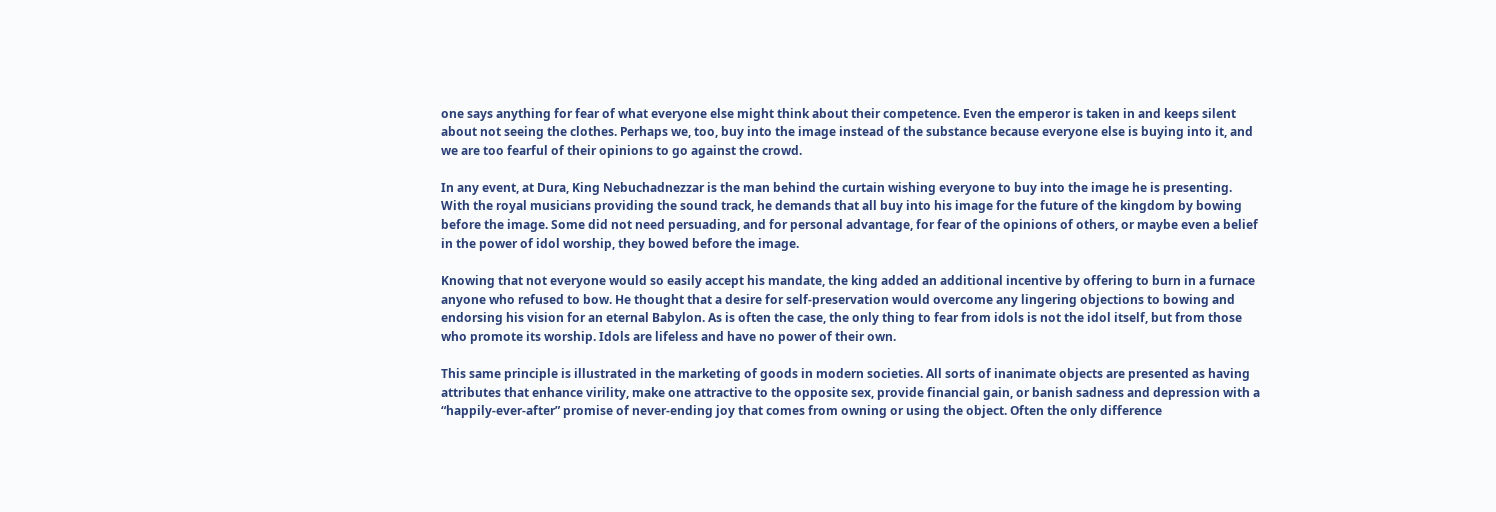one says anything for fear of what everyone else might think about their competence. Even the emperor is taken in and keeps silent about not seeing the clothes. Perhaps we, too, buy into the image instead of the substance because everyone else is buying into it, and we are too fearful of their opinions to go against the crowd.

In any event, at Dura, King Nebuchadnezzar is the man behind the curtain wishing everyone to buy into the image he is presenting. With the royal musicians providing the sound track, he demands that all buy into his image for the future of the kingdom by bowing before the image. Some did not need persuading, and for personal advantage, for fear of the opinions of others, or maybe even a belief in the power of idol worship, they bowed before the image.

Knowing that not everyone would so easily accept his mandate, the king added an additional incentive by offering to burn in a furnace anyone who refused to bow. He thought that a desire for self-preservation would overcome any lingering objections to bowing and endorsing his vision for an eternal Babylon. As is often the case, the only thing to fear from idols is not the idol itself, but from those who promote its worship. Idols are lifeless and have no power of their own.

This same principle is illustrated in the marketing of goods in modern societies. All sorts of inanimate objects are presented as having attributes that enhance virility, make one attractive to the opposite sex, provide financial gain, or banish sadness and depression with a “happily-ever-after” promise of never-ending joy that comes from owning or using the object. Often the only difference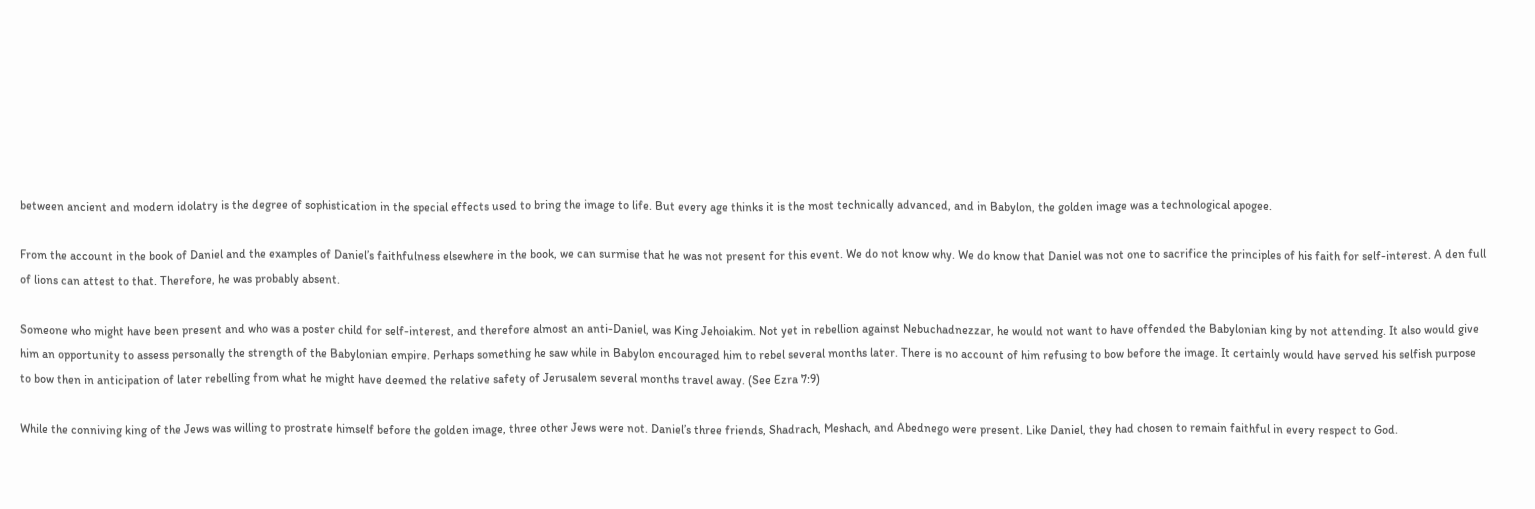between ancient and modern idolatry is the degree of sophistication in the special effects used to bring the image to life. But every age thinks it is the most technically advanced, and in Babylon, the golden image was a technological apogee.

From the account in the book of Daniel and the examples of Daniel’s faithfulness elsewhere in the book, we can surmise that he was not present for this event. We do not know why. We do know that Daniel was not one to sacrifice the principles of his faith for self-interest. A den full of lions can attest to that. Therefore, he was probably absent.

Someone who might have been present and who was a poster child for self-interest, and therefore almost an anti-Daniel, was King Jehoiakim. Not yet in rebellion against Nebuchadnezzar, he would not want to have offended the Babylonian king by not attending. It also would give him an opportunity to assess personally the strength of the Babylonian empire. Perhaps something he saw while in Babylon encouraged him to rebel several months later. There is no account of him refusing to bow before the image. It certainly would have served his selfish purpose to bow then in anticipation of later rebelling from what he might have deemed the relative safety of Jerusalem several months travel away. (See Ezra 7:9)

While the conniving king of the Jews was willing to prostrate himself before the golden image, three other Jews were not. Daniel’s three friends, Shadrach, Meshach, and Abednego were present. Like Daniel, they had chosen to remain faithful in every respect to God.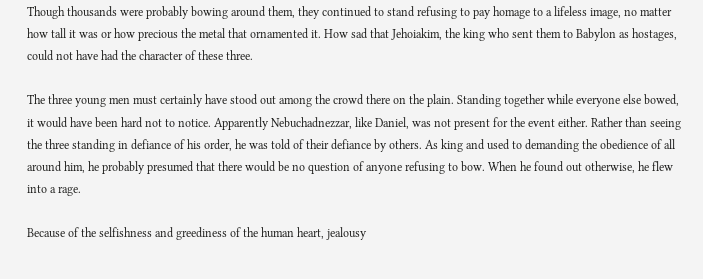Though thousands were probably bowing around them, they continued to stand refusing to pay homage to a lifeless image, no matter how tall it was or how precious the metal that ornamented it. How sad that Jehoiakim, the king who sent them to Babylon as hostages, could not have had the character of these three.

The three young men must certainly have stood out among the crowd there on the plain. Standing together while everyone else bowed, it would have been hard not to notice. Apparently Nebuchadnezzar, like Daniel, was not present for the event either. Rather than seeing the three standing in defiance of his order, he was told of their defiance by others. As king and used to demanding the obedience of all around him, he probably presumed that there would be no question of anyone refusing to bow. When he found out otherwise, he flew into a rage.

Because of the selfishness and greediness of the human heart, jealousy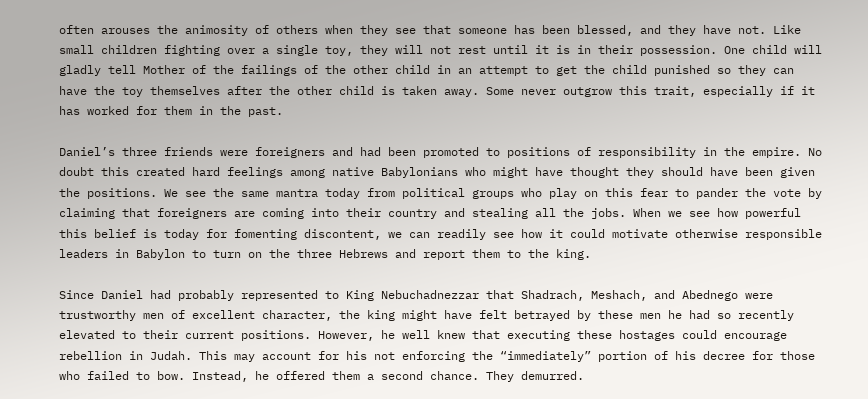often arouses the animosity of others when they see that someone has been blessed, and they have not. Like small children fighting over a single toy, they will not rest until it is in their possession. One child will gladly tell Mother of the failings of the other child in an attempt to get the child punished so they can have the toy themselves after the other child is taken away. Some never outgrow this trait, especially if it has worked for them in the past.

Daniel’s three friends were foreigners and had been promoted to positions of responsibility in the empire. No doubt this created hard feelings among native Babylonians who might have thought they should have been given the positions. We see the same mantra today from political groups who play on this fear to pander the vote by claiming that foreigners are coming into their country and stealing all the jobs. When we see how powerful this belief is today for fomenting discontent, we can readily see how it could motivate otherwise responsible leaders in Babylon to turn on the three Hebrews and report them to the king.

Since Daniel had probably represented to King Nebuchadnezzar that Shadrach, Meshach, and Abednego were trustworthy men of excellent character, the king might have felt betrayed by these men he had so recently elevated to their current positions. However, he well knew that executing these hostages could encourage rebellion in Judah. This may account for his not enforcing the “immediately” portion of his decree for those who failed to bow. Instead, he offered them a second chance. They demurred.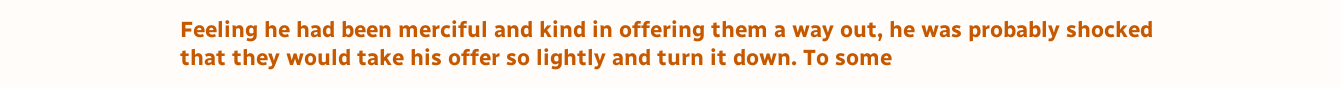Feeling he had been merciful and kind in offering them a way out, he was probably shocked that they would take his offer so lightly and turn it down. To some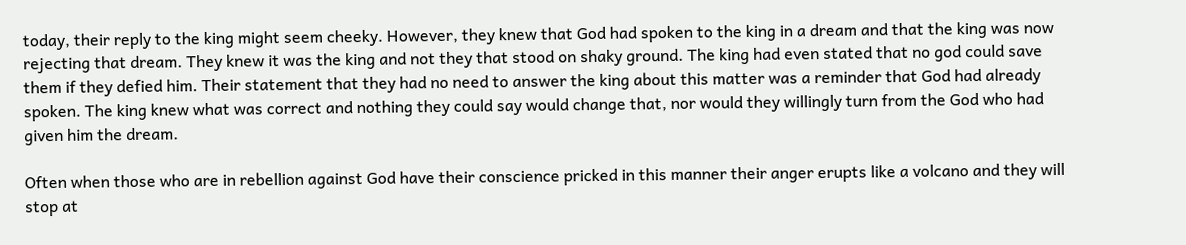today, their reply to the king might seem cheeky. However, they knew that God had spoken to the king in a dream and that the king was now rejecting that dream. They knew it was the king and not they that stood on shaky ground. The king had even stated that no god could save them if they defied him. Their statement that they had no need to answer the king about this matter was a reminder that God had already spoken. The king knew what was correct and nothing they could say would change that, nor would they willingly turn from the God who had given him the dream.

Often when those who are in rebellion against God have their conscience pricked in this manner their anger erupts like a volcano and they will stop at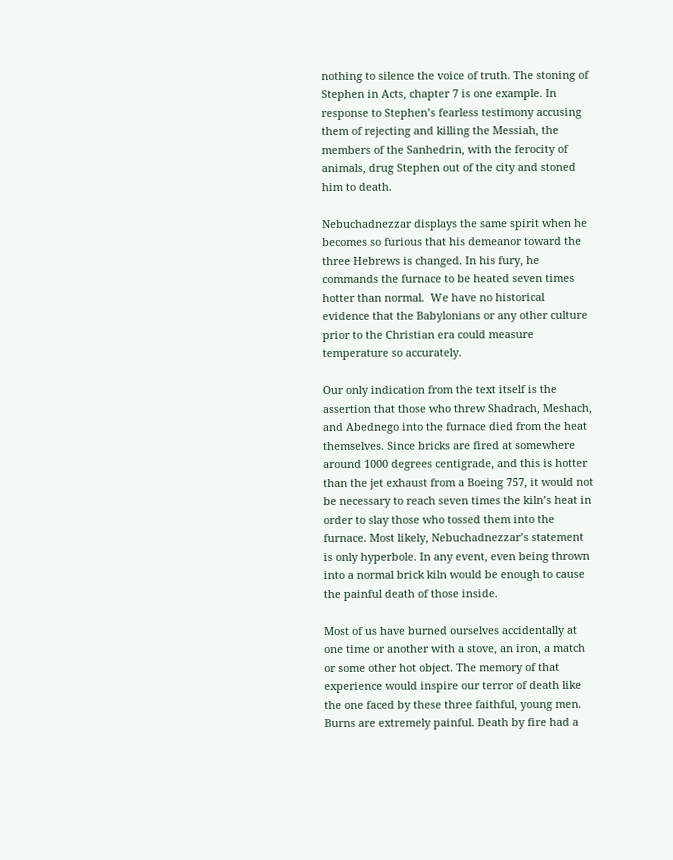nothing to silence the voice of truth. The stoning of Stephen in Acts, chapter 7 is one example. In response to Stephen’s fearless testimony accusing them of rejecting and killing the Messiah, the members of the Sanhedrin, with the ferocity of animals, drug Stephen out of the city and stoned him to death.

Nebuchadnezzar displays the same spirit when he becomes so furious that his demeanor toward the three Hebrews is changed. In his fury, he commands the furnace to be heated seven times hotter than normal.  We have no historical evidence that the Babylonians or any other culture prior to the Christian era could measure temperature so accurately.

Our only indication from the text itself is the assertion that those who threw Shadrach, Meshach, and Abednego into the furnace died from the heat themselves. Since bricks are fired at somewhere around 1000 degrees centigrade, and this is hotter than the jet exhaust from a Boeing 757, it would not be necessary to reach seven times the kiln’s heat in order to slay those who tossed them into the furnace. Most likely, Nebuchadnezzar’s statement is only hyperbole. In any event, even being thrown into a normal brick kiln would be enough to cause the painful death of those inside.

Most of us have burned ourselves accidentally at one time or another with a stove, an iron, a match or some other hot object. The memory of that experience would inspire our terror of death like the one faced by these three faithful, young men. Burns are extremely painful. Death by fire had a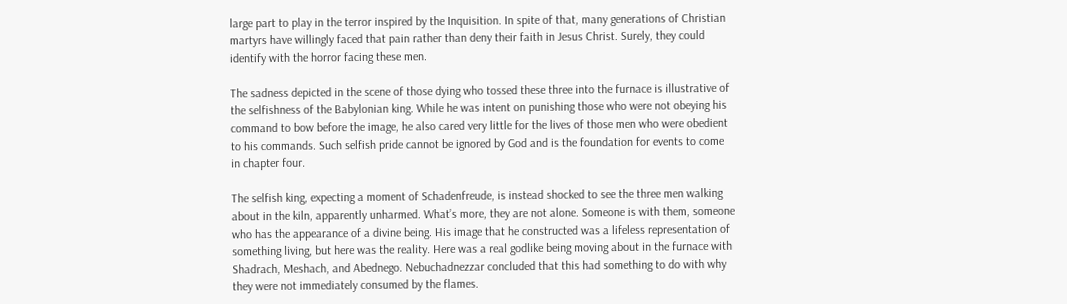large part to play in the terror inspired by the Inquisition. In spite of that, many generations of Christian martyrs have willingly faced that pain rather than deny their faith in Jesus Christ. Surely, they could identify with the horror facing these men.

The sadness depicted in the scene of those dying who tossed these three into the furnace is illustrative of the selfishness of the Babylonian king. While he was intent on punishing those who were not obeying his command to bow before the image, he also cared very little for the lives of those men who were obedient to his commands. Such selfish pride cannot be ignored by God and is the foundation for events to come in chapter four.

The selfish king, expecting a moment of Schadenfreude, is instead shocked to see the three men walking about in the kiln, apparently unharmed. What’s more, they are not alone. Someone is with them, someone who has the appearance of a divine being. His image that he constructed was a lifeless representation of something living, but here was the reality. Here was a real godlike being moving about in the furnace with Shadrach, Meshach, and Abednego. Nebuchadnezzar concluded that this had something to do with why they were not immediately consumed by the flames.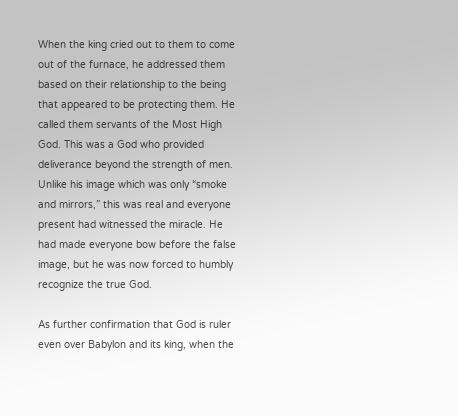When the king cried out to them to come out of the furnace, he addressed them based on their relationship to the being that appeared to be protecting them. He called them servants of the Most High God. This was a God who provided deliverance beyond the strength of men. Unlike his image which was only “smoke and mirrors,” this was real and everyone present had witnessed the miracle. He had made everyone bow before the false image, but he was now forced to humbly recognize the true God.

As further confirmation that God is ruler even over Babylon and its king, when the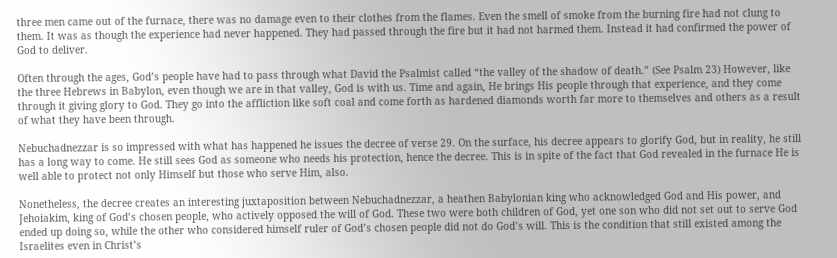three men came out of the furnace, there was no damage even to their clothes from the flames. Even the smell of smoke from the burning fire had not clung to them. It was as though the experience had never happened. They had passed through the fire but it had not harmed them. Instead it had confirmed the power of God to deliver.

Often through the ages, God’s people have had to pass through what David the Psalmist called “the valley of the shadow of death.” (See Psalm 23) However, like the three Hebrews in Babylon, even though we are in that valley, God is with us. Time and again, He brings His people through that experience, and they come through it giving glory to God. They go into the affliction like soft coal and come forth as hardened diamonds worth far more to themselves and others as a result of what they have been through.

Nebuchadnezzar is so impressed with what has happened he issues the decree of verse 29. On the surface, his decree appears to glorify God, but in reality, he still has a long way to come. He still sees God as someone who needs his protection, hence the decree. This is in spite of the fact that God revealed in the furnace He is well able to protect not only Himself but those who serve Him, also.

Nonetheless, the decree creates an interesting juxtaposition between Nebuchadnezzar, a heathen Babylonian king who acknowledged God and His power, and Jehoiakim, king of God’s chosen people, who actively opposed the will of God. These two were both children of God, yet one son who did not set out to serve God ended up doing so, while the other who considered himself ruler of God’s chosen people did not do God’s will. This is the condition that still existed among the Israelites even in Christ’s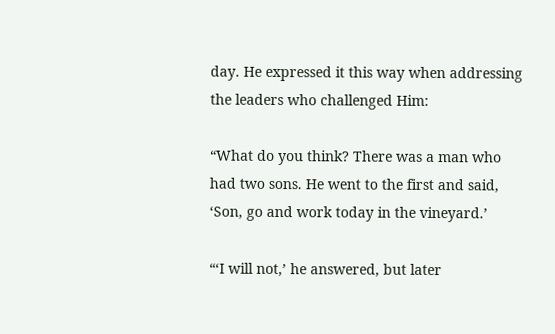day. He expressed it this way when addressing the leaders who challenged Him:

“What do you think? There was a man who had two sons. He went to the first and said, ‘Son, go and work today in the vineyard.’

“‘I will not,’ he answered, but later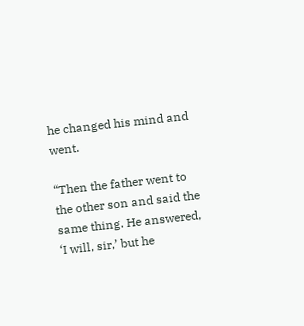he changed his mind and went.

“Then the father went to the other son and said the same thing. He answered, ‘I will, sir,’ but he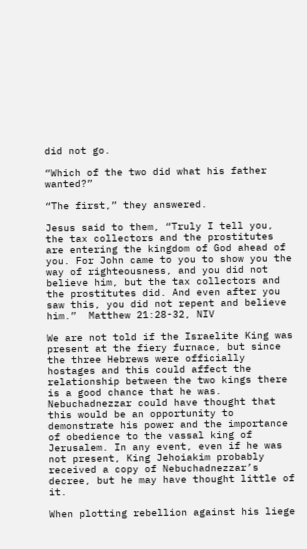did not go.

“Which of the two did what his father wanted?”

“The first,” they answered.

Jesus said to them, “Truly I tell you, the tax collectors and the prostitutes are entering the kingdom of God ahead of you. For John came to you to show you the way of righteousness, and you did not believe him, but the tax collectors and the prostitutes did. And even after you saw this, you did not repent and believe him.”  Matthew 21:28-32, NIV

We are not told if the Israelite King was present at the fiery furnace, but since the three Hebrews were officially hostages and this could affect the relationship between the two kings there is a good chance that he was. Nebuchadnezzar could have thought that this would be an opportunity to demonstrate his power and the importance of obedience to the vassal king of Jerusalem. In any event, even if he was not present, King Jehoiakim probably received a copy of Nebuchadnezzar’s decree, but he may have thought little of it.

When plotting rebellion against his liege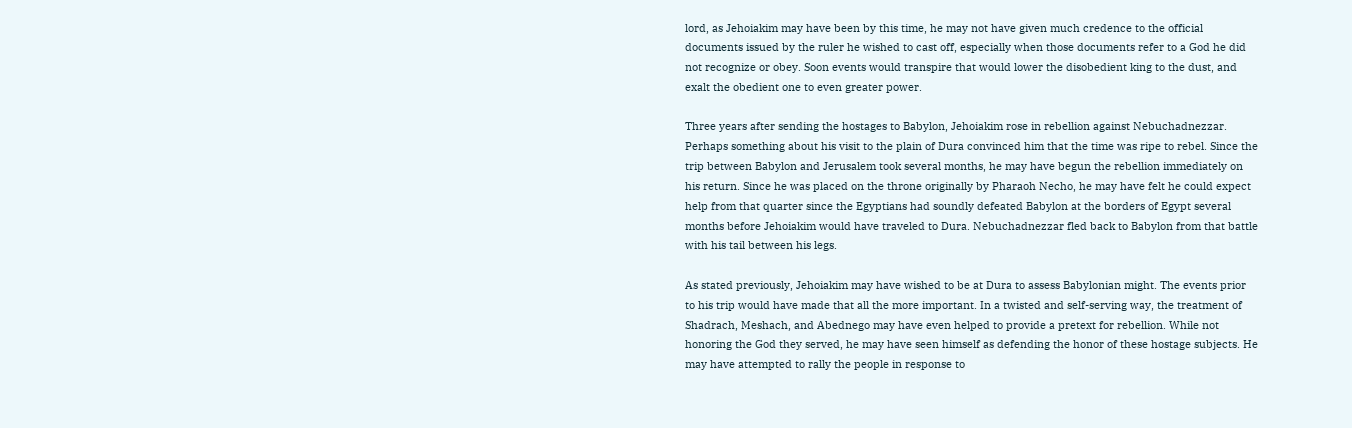lord, as Jehoiakim may have been by this time, he may not have given much credence to the official documents issued by the ruler he wished to cast off, especially when those documents refer to a God he did not recognize or obey. Soon events would transpire that would lower the disobedient king to the dust, and exalt the obedient one to even greater power.

Three years after sending the hostages to Babylon, Jehoiakim rose in rebellion against Nebuchadnezzar. Perhaps something about his visit to the plain of Dura convinced him that the time was ripe to rebel. Since the trip between Babylon and Jerusalem took several months, he may have begun the rebellion immediately on his return. Since he was placed on the throne originally by Pharaoh Necho, he may have felt he could expect help from that quarter since the Egyptians had soundly defeated Babylon at the borders of Egypt several months before Jehoiakim would have traveled to Dura. Nebuchadnezzar fled back to Babylon from that battle with his tail between his legs.

As stated previously, Jehoiakim may have wished to be at Dura to assess Babylonian might. The events prior to his trip would have made that all the more important. In a twisted and self-serving way, the treatment of Shadrach, Meshach, and Abednego may have even helped to provide a pretext for rebellion. While not honoring the God they served, he may have seen himself as defending the honor of these hostage subjects. He may have attempted to rally the people in response to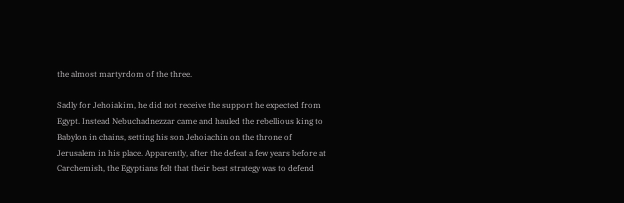the almost martyrdom of the three.

Sadly for Jehoiakim, he did not receive the support he expected from Egypt. Instead Nebuchadnezzar came and hauled the rebellious king to Babylon in chains, setting his son Jehoiachin on the throne of Jerusalem in his place. Apparently, after the defeat a few years before at Carchemish, the Egyptians felt that their best strategy was to defend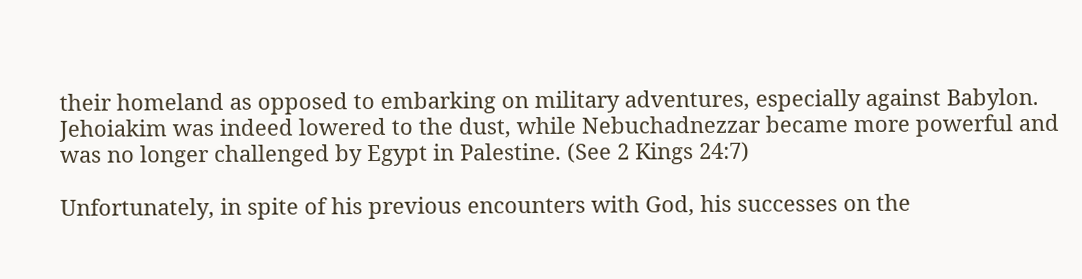their homeland as opposed to embarking on military adventures, especially against Babylon. Jehoiakim was indeed lowered to the dust, while Nebuchadnezzar became more powerful and was no longer challenged by Egypt in Palestine. (See 2 Kings 24:7)

Unfortunately, in spite of his previous encounters with God, his successes on the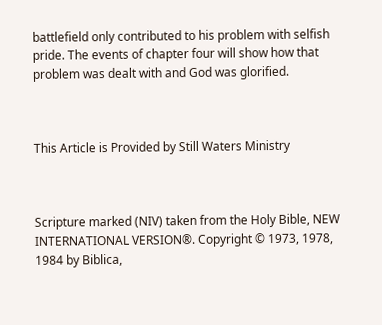battlefield only contributed to his problem with selfish pride. The events of chapter four will show how that problem was dealt with and God was glorified.



This Article is Provided by Still Waters Ministry



Scripture marked (NIV) taken from the Holy Bible, NEW INTERNATIONAL VERSION®. Copyright © 1973, 1978, 1984 by Biblica,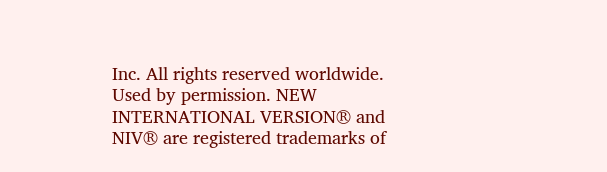Inc. All rights reserved worldwide. Used by permission. NEW INTERNATIONAL VERSION® and NIV® are registered trademarks of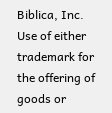Biblica, Inc. Use of either trademark for the offering of goods or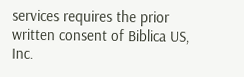services requires the prior written consent of Biblica US, Inc.